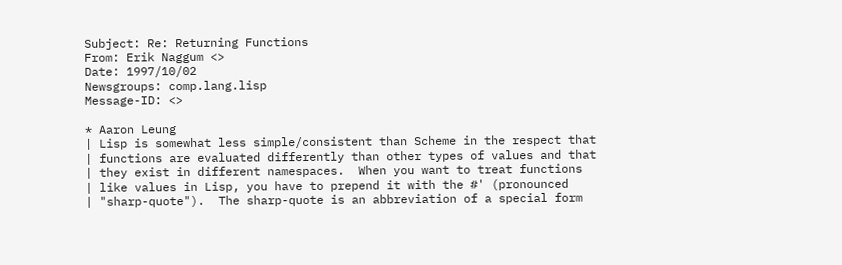Subject: Re: Returning Functions
From: Erik Naggum <>
Date: 1997/10/02
Newsgroups: comp.lang.lisp
Message-ID: <>

* Aaron Leung
| Lisp is somewhat less simple/consistent than Scheme in the respect that
| functions are evaluated differently than other types of values and that
| they exist in different namespaces.  When you want to treat functions
| like values in Lisp, you have to prepend it with the #' (pronounced
| "sharp-quote").  The sharp-quote is an abbreviation of a special form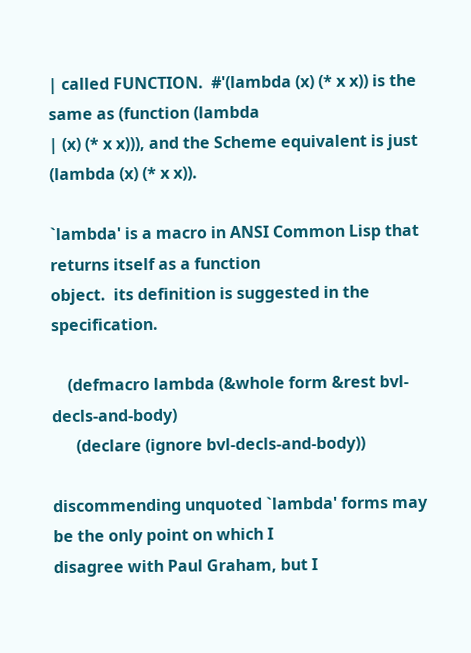| called FUNCTION.  #'(lambda (x) (* x x)) is the same as (function (lambda
| (x) (* x x))), and the Scheme equivalent is just (lambda (x) (* x x)).

`lambda' is a macro in ANSI Common Lisp that returns itself as a function
object.  its definition is suggested in the specification.

    (defmacro lambda (&whole form &rest bvl-decls-and-body)
      (declare (ignore bvl-decls-and-body))

discommending unquoted `lambda' forms may be the only point on which I
disagree with Paul Graham, but I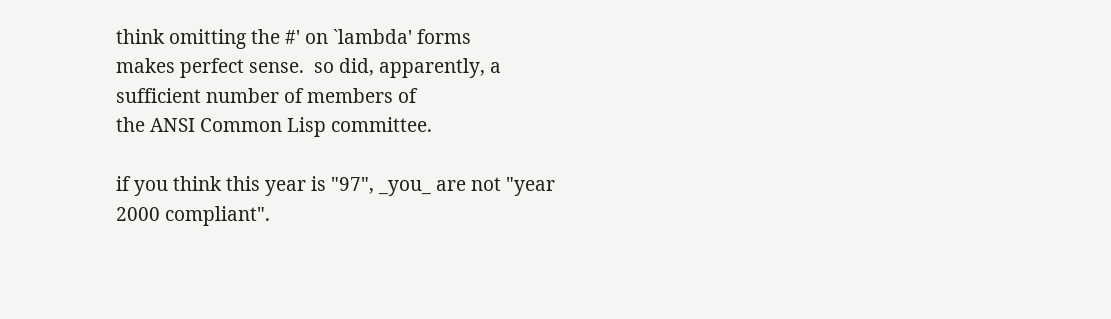think omitting the #' on `lambda' forms
makes perfect sense.  so did, apparently, a sufficient number of members of
the ANSI Common Lisp committee.

if you think this year is "97", _you_ are not "year 2000 compliant".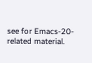see for Emacs-20-related material.